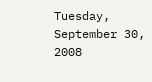Tuesday, September 30, 2008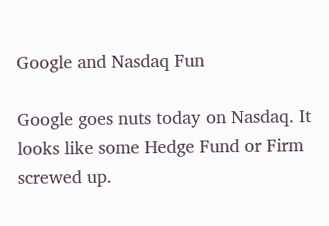Google and Nasdaq Fun

Google goes nuts today on Nasdaq. It looks like some Hedge Fund or Firm screwed up.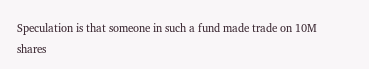Speculation is that someone in such a fund made trade on 10M shares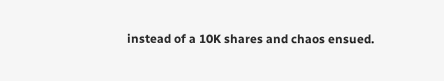instead of a 10K shares and chaos ensued.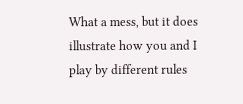What a mess, but it does illustrate how you and I play by different rules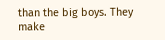than the big boys. They make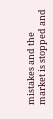mistakes and the market is stopped and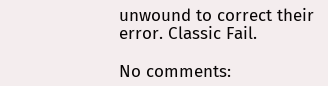unwound to correct their error. Classic Fail.

No comments: